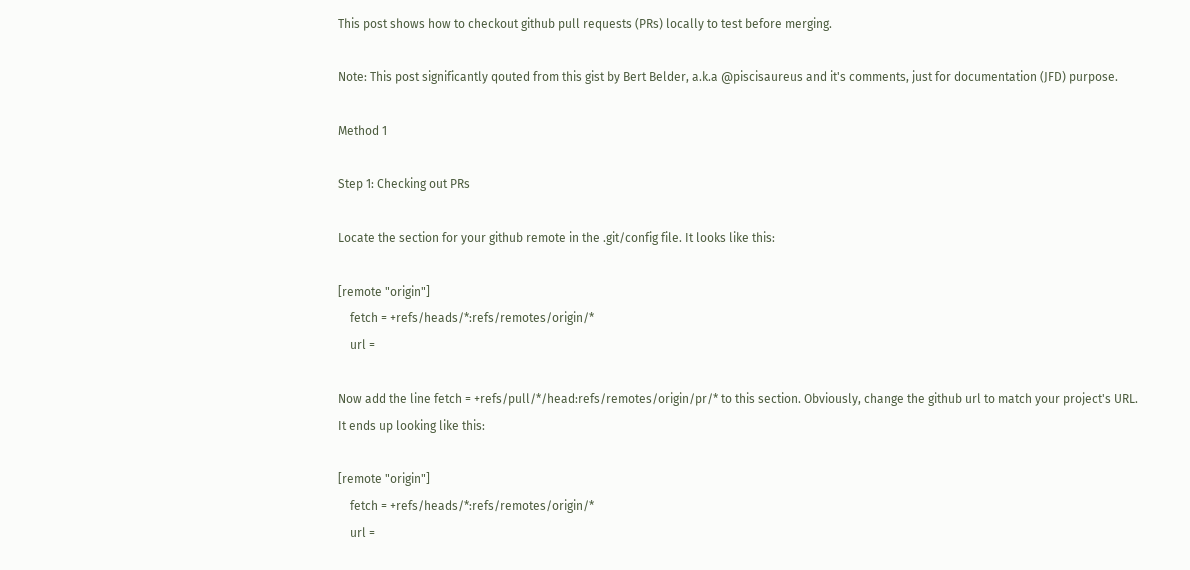This post shows how to checkout github pull requests (PRs) locally to test before merging.

Note: This post significantly qouted from this gist by Bert Belder, a.k.a @piscisaureus and it's comments, just for documentation (JFD) purpose.

Method 1

Step 1: Checking out PRs

Locate the section for your github remote in the .git/config file. It looks like this:

[remote "origin"]
    fetch = +refs/heads/*:refs/remotes/origin/*
    url =

Now add the line fetch = +refs/pull/*/head:refs/remotes/origin/pr/* to this section. Obviously, change the github url to match your project's URL. It ends up looking like this:

[remote "origin"]
    fetch = +refs/heads/*:refs/remotes/origin/*
    url =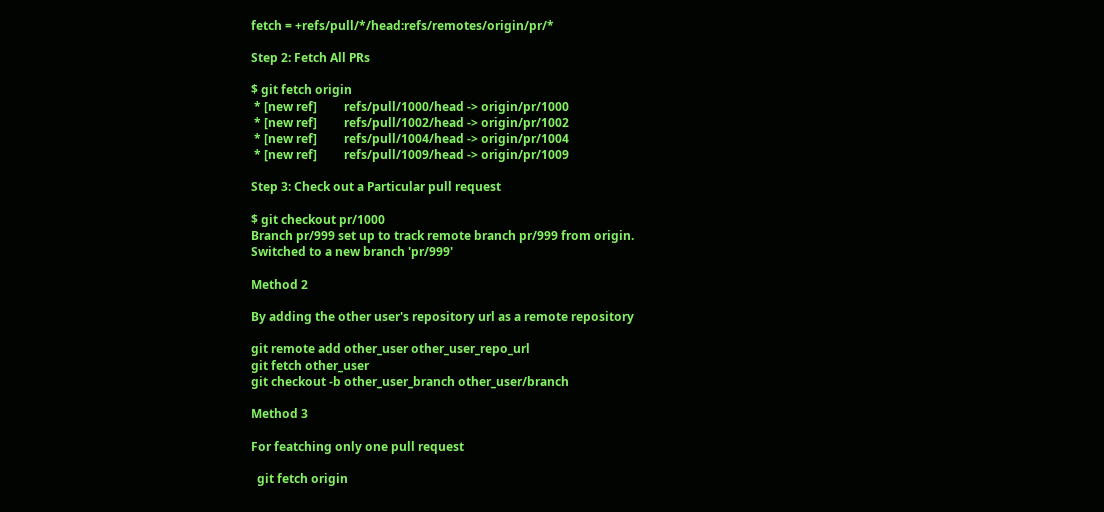fetch = +refs/pull/*/head:refs/remotes/origin/pr/*

Step 2: Fetch All PRs

$ git fetch origin
 * [new ref]         refs/pull/1000/head -> origin/pr/1000
 * [new ref]         refs/pull/1002/head -> origin/pr/1002
 * [new ref]         refs/pull/1004/head -> origin/pr/1004
 * [new ref]         refs/pull/1009/head -> origin/pr/1009

Step 3: Check out a Particular pull request

$ git checkout pr/1000
Branch pr/999 set up to track remote branch pr/999 from origin.
Switched to a new branch 'pr/999'

Method 2

By adding the other user's repository url as a remote repository

git remote add other_user other_user_repo_url
git fetch other_user
git checkout -b other_user_branch other_user/branch

Method 3

For featching only one pull request

  git fetch origin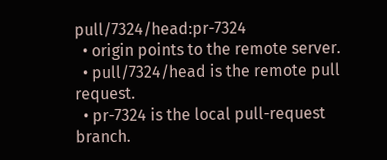pull/7324/head:pr-7324
  • origin points to the remote server.
  • pull/7324/head is the remote pull request.
  • pr-7324 is the local pull-request branch.